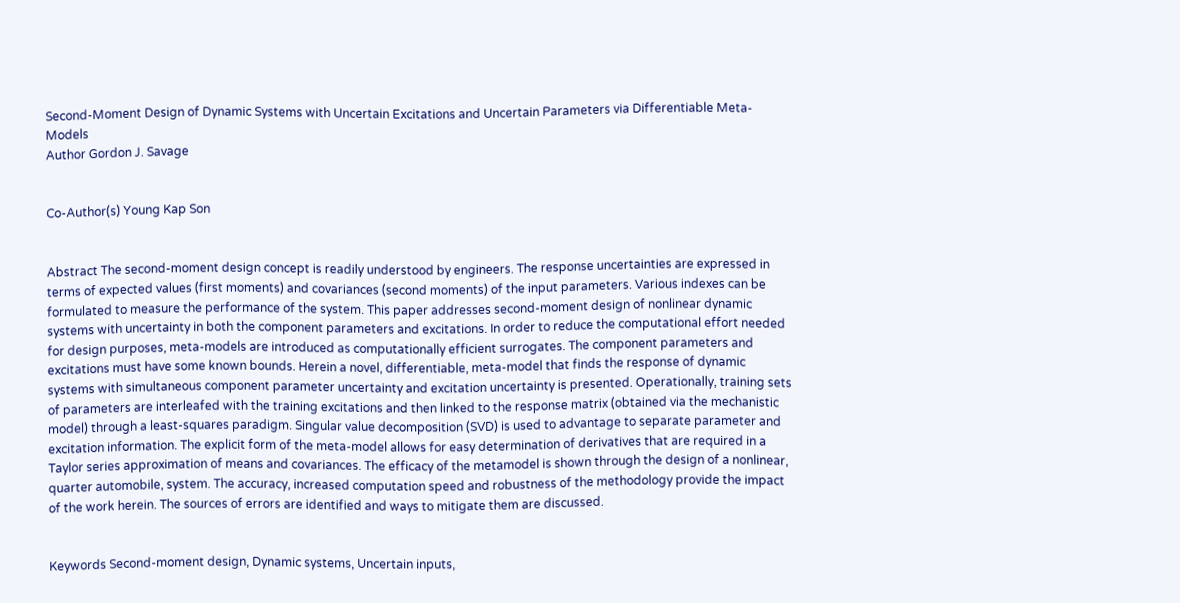Second-Moment Design of Dynamic Systems with Uncertain Excitations and Uncertain Parameters via Differentiable Meta-Models
Author Gordon J. Savage


Co-Author(s) Young Kap Son


Abstract The second-moment design concept is readily understood by engineers. The response uncertainties are expressed in terms of expected values (first moments) and covariances (second moments) of the input parameters. Various indexes can be formulated to measure the performance of the system. This paper addresses second-moment design of nonlinear dynamic systems with uncertainty in both the component parameters and excitations. In order to reduce the computational effort needed for design purposes, meta-models are introduced as computationally efficient surrogates. The component parameters and excitations must have some known bounds. Herein a novel, differentiable, meta-model that finds the response of dynamic systems with simultaneous component parameter uncertainty and excitation uncertainty is presented. Operationally, training sets of parameters are interleafed with the training excitations and then linked to the response matrix (obtained via the mechanistic model) through a least-squares paradigm. Singular value decomposition (SVD) is used to advantage to separate parameter and excitation information. The explicit form of the meta-model allows for easy determination of derivatives that are required in a Taylor series approximation of means and covariances. The efficacy of the metamodel is shown through the design of a nonlinear, quarter automobile, system. The accuracy, increased computation speed and robustness of the methodology provide the impact of the work herein. The sources of errors are identified and ways to mitigate them are discussed.


Keywords Second-moment design, Dynamic systems, Uncertain inputs,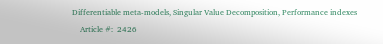Differentiable meta-models, Singular Value Decomposition, Performance indexes
    Article #:  2426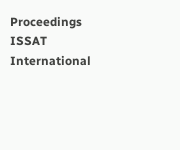Proceedings ISSAT International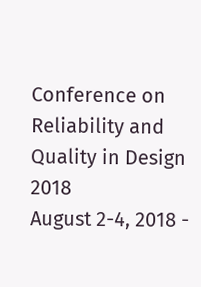Conference on Reliability and Quality in Design 2018
August 2-4, 2018 -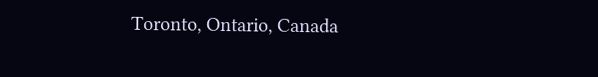Toronto, Ontario, Canada